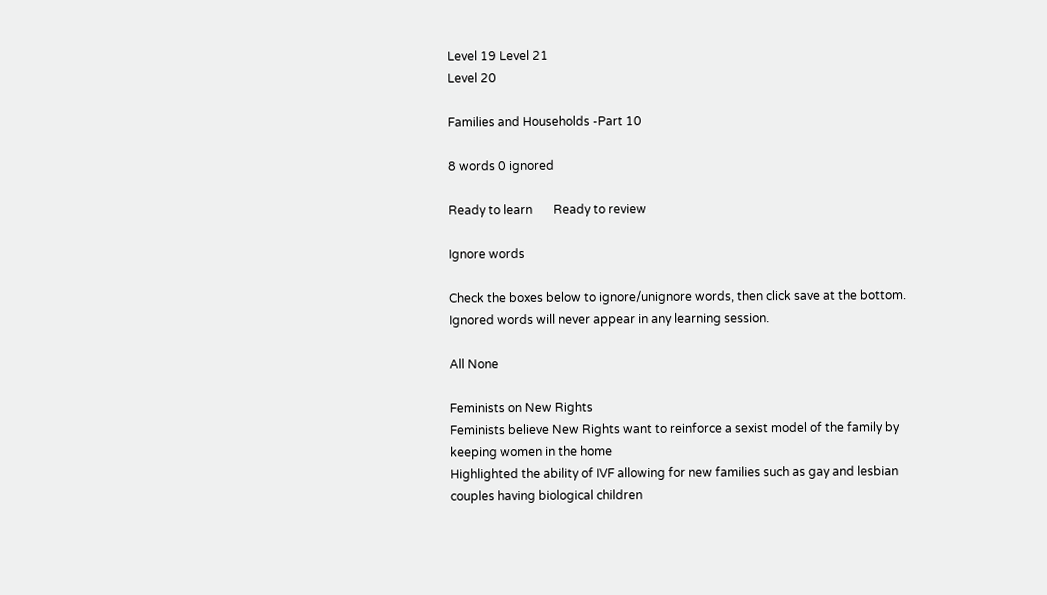Level 19 Level 21
Level 20

Families and Households -Part 10

8 words 0 ignored

Ready to learn       Ready to review

Ignore words

Check the boxes below to ignore/unignore words, then click save at the bottom. Ignored words will never appear in any learning session.

All None

Feminists on New Rights
Feminists believe New Rights want to reinforce a sexist model of the family by keeping women in the home
Highlighted the ability of IVF allowing for new families such as gay and lesbian couples having biological children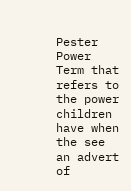Pester Power
Term that refers to the power children have when the see an advert of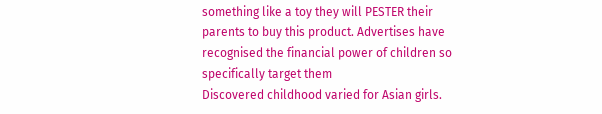something like a toy they will PESTER their parents to buy this product. Advertises have recognised the financial power of children so specifically target them
Discovered childhood varied for Asian girls.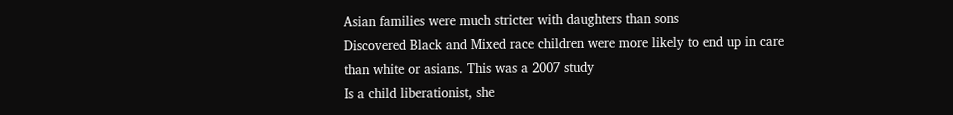Asian families were much stricter with daughters than sons
Discovered Black and Mixed race children were more likely to end up in care than white or asians. This was a 2007 study
Is a child liberationist, she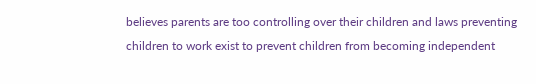believes parents are too controlling over their children and laws preventing children to work exist to prevent children from becoming independent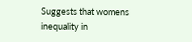Suggests that womens inequality in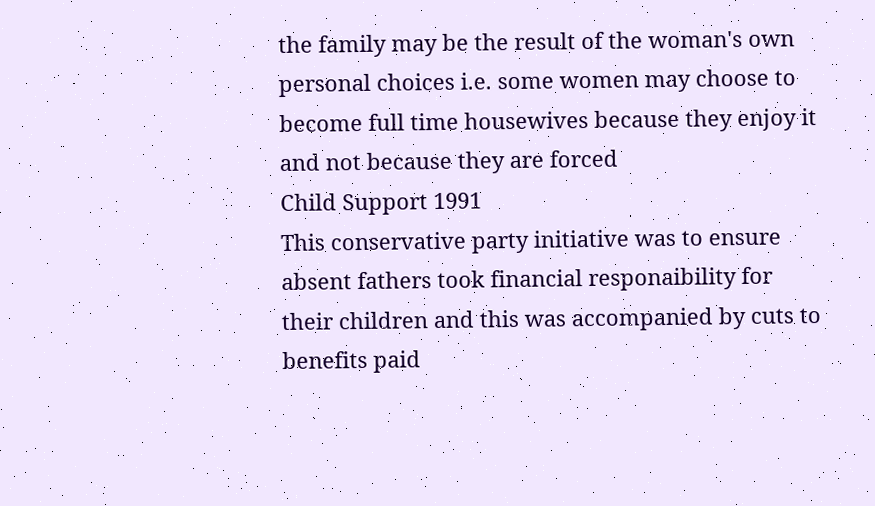the family may be the result of the woman's own personal choices i.e. some women may choose to become full time housewives because they enjoy it and not because they are forced
Child Support 1991
This conservative party initiative was to ensure absent fathers took financial responaibility for their children and this was accompanied by cuts to benefits paid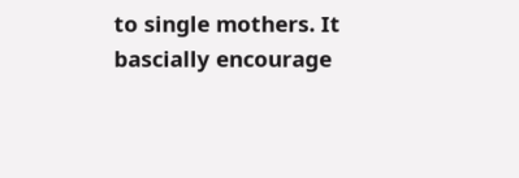to single mothers. It bascially encourage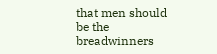that men should be the breadwinners